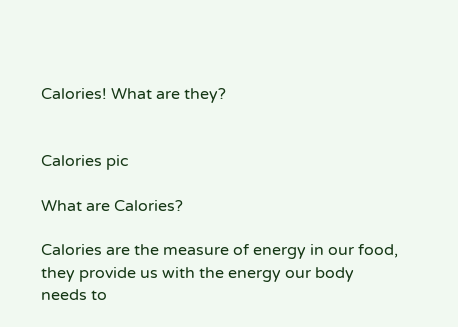Calories! What are they?


Calories pic

What are Calories?

Calories are the measure of energy in our food, they provide us with the energy our body needs to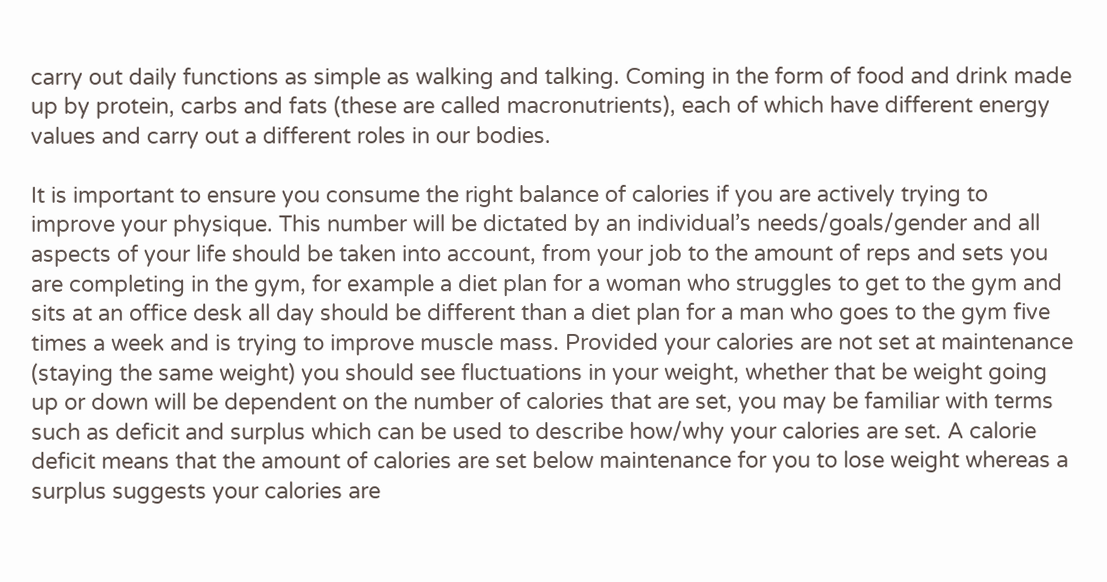carry out daily functions as simple as walking and talking. Coming in the form of food and drink made up by protein, carbs and fats (these are called macronutrients), each of which have different energy values and carry out a different roles in our bodies.

It is important to ensure you consume the right balance of calories if you are actively trying to improve your physique. This number will be dictated by an individual’s needs/goals/gender and all aspects of your life should be taken into account, from your job to the amount of reps and sets you are completing in the gym, for example a diet plan for a woman who struggles to get to the gym and sits at an office desk all day should be different than a diet plan for a man who goes to the gym five times a week and is trying to improve muscle mass. Provided your calories are not set at maintenance (staying the same weight) you should see fluctuations in your weight, whether that be weight going up or down will be dependent on the number of calories that are set, you may be familiar with terms such as deficit and surplus which can be used to describe how/why your calories are set. A calorie deficit means that the amount of calories are set below maintenance for you to lose weight whereas a surplus suggests your calories are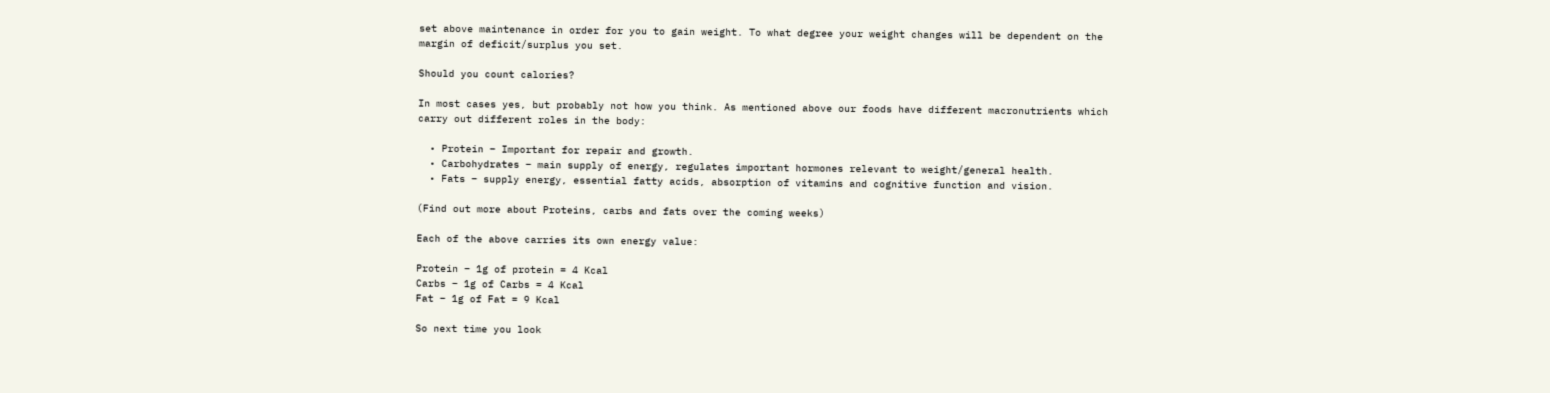set above maintenance in order for you to gain weight. To what degree your weight changes will be dependent on the margin of deficit/surplus you set.

Should you count calories?

In most cases yes, but probably not how you think. As mentioned above our foods have different macronutrients which carry out different roles in the body:

  • Protein – Important for repair and growth.
  • Carbohydrates – main supply of energy, regulates important hormones relevant to weight/general health.
  • Fats – supply energy, essential fatty acids, absorption of vitamins and cognitive function and vision.

(Find out more about Proteins, carbs and fats over the coming weeks)

Each of the above carries its own energy value:

Protein – 1g of protein = 4 Kcal
Carbs – 1g of Carbs = 4 Kcal
Fat – 1g of Fat = 9 Kcal

So next time you look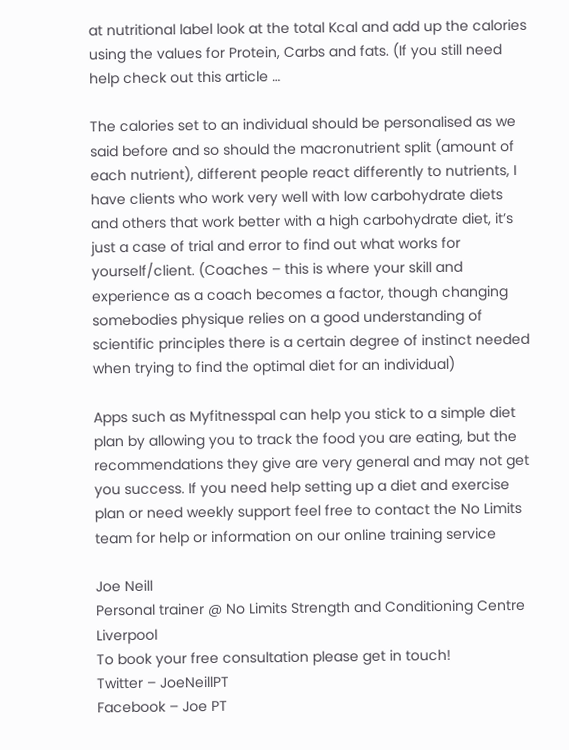at nutritional label look at the total Kcal and add up the calories using the values for Protein, Carbs and fats. (If you still need help check out this article …

The calories set to an individual should be personalised as we said before and so should the macronutrient split (amount of each nutrient), different people react differently to nutrients, I have clients who work very well with low carbohydrate diets and others that work better with a high carbohydrate diet, it’s just a case of trial and error to find out what works for yourself/client. (Coaches – this is where your skill and experience as a coach becomes a factor, though changing somebodies physique relies on a good understanding of scientific principles there is a certain degree of instinct needed when trying to find the optimal diet for an individual)

Apps such as Myfitnesspal can help you stick to a simple diet plan by allowing you to track the food you are eating, but the recommendations they give are very general and may not get you success. If you need help setting up a diet and exercise plan or need weekly support feel free to contact the No Limits team for help or information on our online training service

Joe Neill
Personal trainer @ No Limits Strength and Conditioning Centre Liverpool
To book your free consultation please get in touch!
Twitter – JoeNeillPT
Facebook – Joe PT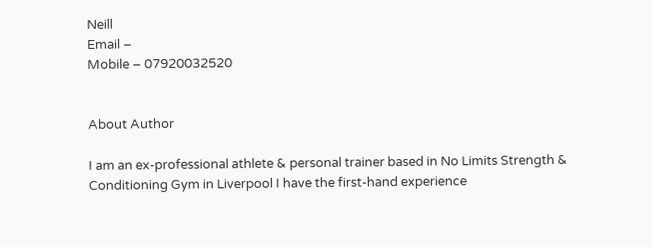Neill
Email –
Mobile – 07920032520


About Author

I am an ex-professional athlete & personal trainer based in No Limits Strength & Conditioning Gym in Liverpool I have the first-hand experience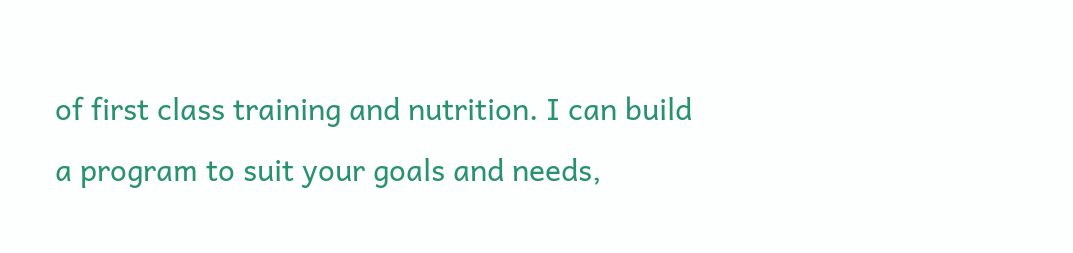of first class training and nutrition. I can build a program to suit your goals and needs,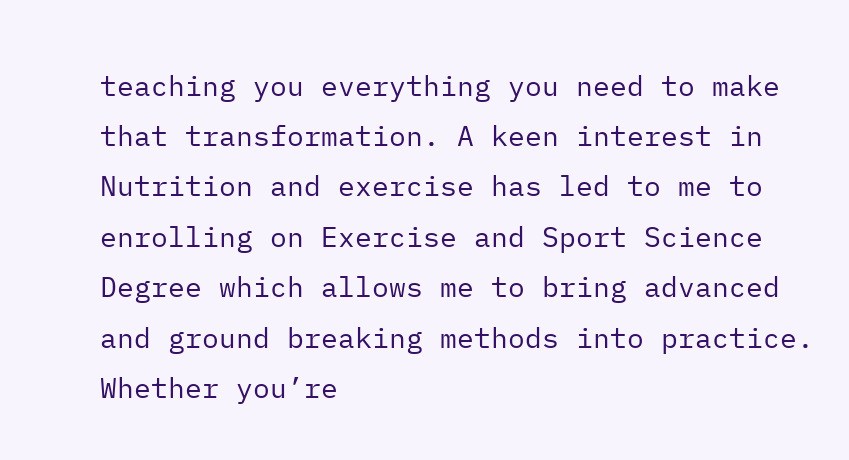teaching you everything you need to make that transformation. A keen interest in Nutrition and exercise has led to me to enrolling on Exercise and Sport Science Degree which allows me to bring advanced and ground breaking methods into practice. Whether you’re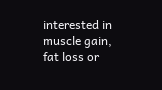interested in muscle gain, fat loss or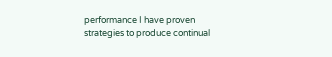performance I have proven strategies to produce continual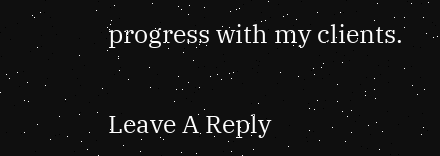progress with my clients.

Leave A Reply